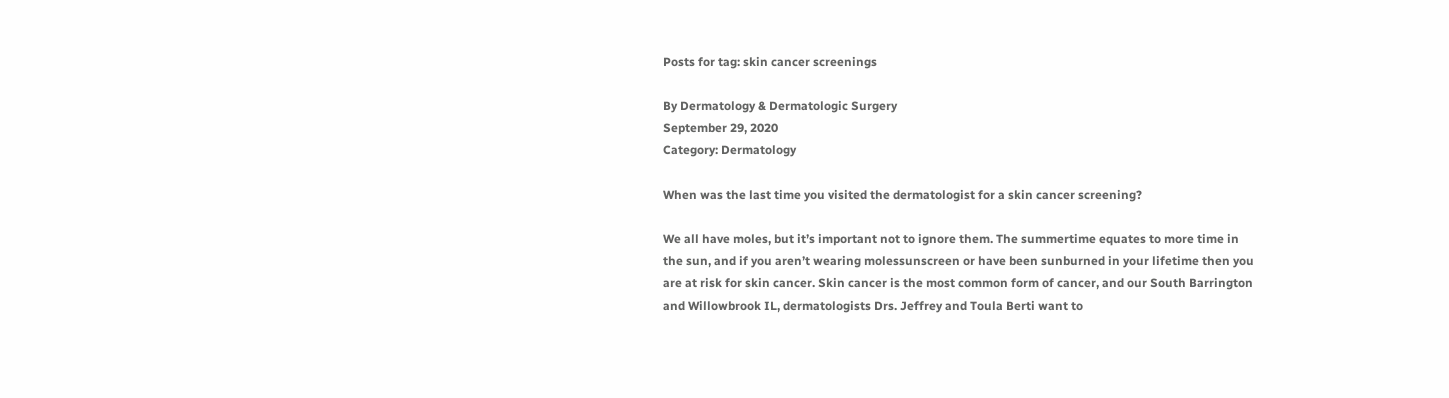Posts for tag: skin cancer screenings

By Dermatology & Dermatologic Surgery
September 29, 2020
Category: Dermatology

When was the last time you visited the dermatologist for a skin cancer screening?

We all have moles, but it’s important not to ignore them. The summertime equates to more time in the sun, and if you aren’t wearing molessunscreen or have been sunburned in your lifetime then you are at risk for skin cancer. Skin cancer is the most common form of cancer, and our South Barrington and Willowbrook IL, dermatologists Drs. Jeffrey and Toula Berti want to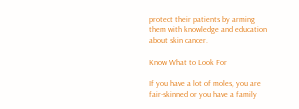protect their patients by arming them with knowledge and education about skin cancer.

Know What to Look For

If you have a lot of moles, you are fair-skinned or you have a family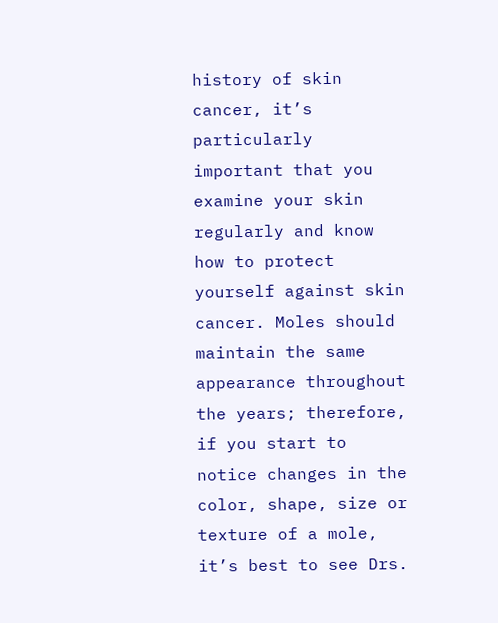history of skin cancer, it’s particularly important that you examine your skin regularly and know how to protect yourself against skin cancer. Moles should maintain the same appearance throughout the years; therefore, if you start to notice changes in the color, shape, size or texture of a mole, it’s best to see Drs.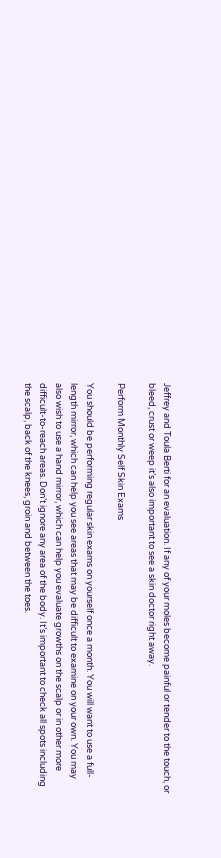Jeffrey and Toula Berti for an evaluation. If any of your moles become painful or tender to the touch, or bleed, crust or weep it’s also important to see a skin doctor right away.

Perform Monthly Self Skin Exams

You should be performing regular skin exams on yourself once a month. You will want to use a full-length mirror, which can help you see areas that may be difficult to examine on your own. You may also wish to use a hand mirror, which can help you evaluate growths on the scalp or in other more difficult-to-reach areas. Don’t ignore any area of the body. It’s important to check all spots including the scalp, back of the knees, groin and between the toes.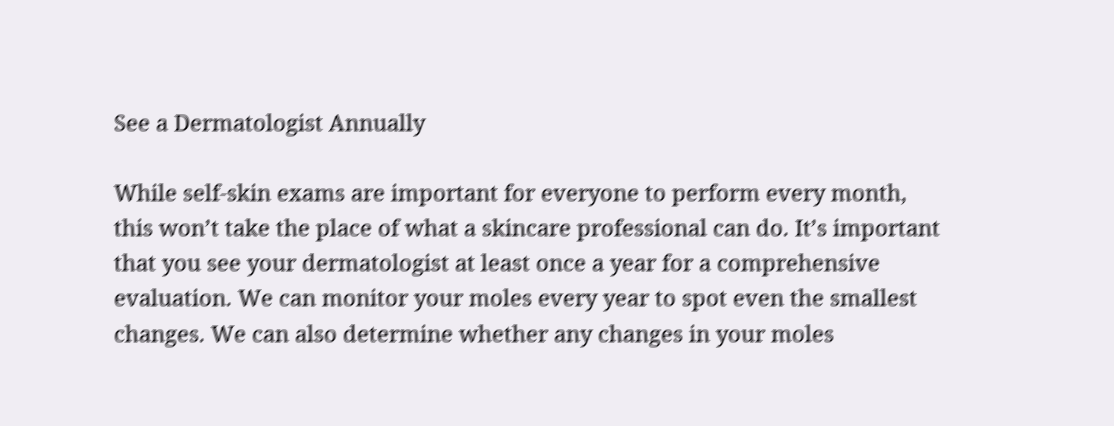See a Dermatologist Annually

While self-skin exams are important for everyone to perform every month, this won’t take the place of what a skincare professional can do. It’s important that you see your dermatologist at least once a year for a comprehensive evaluation. We can monitor your moles every year to spot even the smallest changes. We can also determine whether any changes in your moles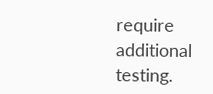require additional testing.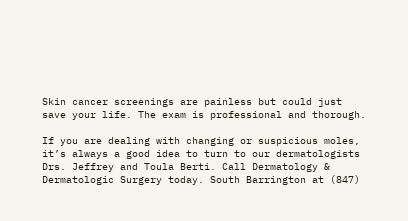Skin cancer screenings are painless but could just save your life. The exam is professional and thorough.

If you are dealing with changing or suspicious moles, it’s always a good idea to turn to our dermatologists Drs. Jeffrey and Toula Berti. Call Dermatology & Dermatologic Surgery today. South Barrington at (847)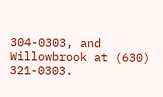304-0303, and Willowbrook at (630) 321-0303.